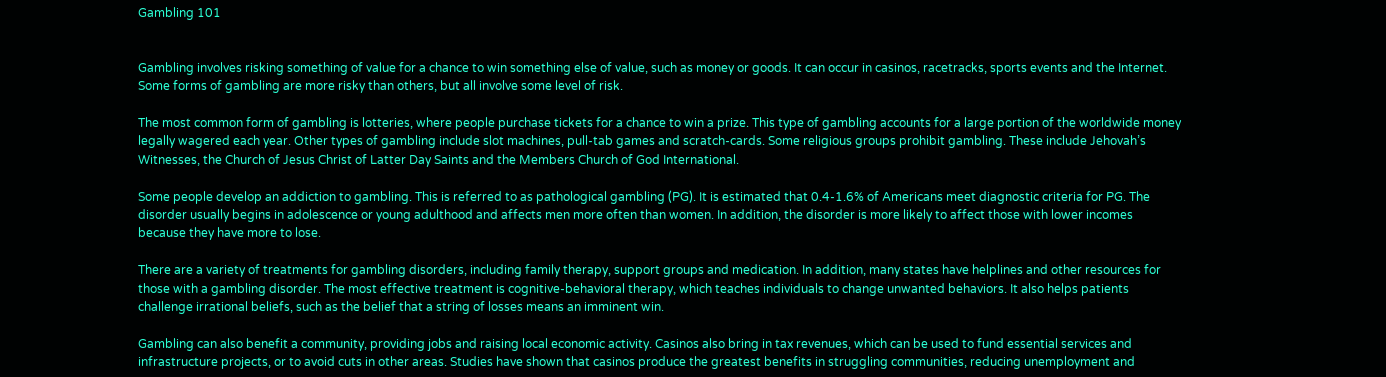Gambling 101


Gambling involves risking something of value for a chance to win something else of value, such as money or goods. It can occur in casinos, racetracks, sports events and the Internet. Some forms of gambling are more risky than others, but all involve some level of risk.

The most common form of gambling is lotteries, where people purchase tickets for a chance to win a prize. This type of gambling accounts for a large portion of the worldwide money legally wagered each year. Other types of gambling include slot machines, pull-tab games and scratch-cards. Some religious groups prohibit gambling. These include Jehovah’s Witnesses, the Church of Jesus Christ of Latter Day Saints and the Members Church of God International.

Some people develop an addiction to gambling. This is referred to as pathological gambling (PG). It is estimated that 0.4-1.6% of Americans meet diagnostic criteria for PG. The disorder usually begins in adolescence or young adulthood and affects men more often than women. In addition, the disorder is more likely to affect those with lower incomes because they have more to lose.

There are a variety of treatments for gambling disorders, including family therapy, support groups and medication. In addition, many states have helplines and other resources for those with a gambling disorder. The most effective treatment is cognitive-behavioral therapy, which teaches individuals to change unwanted behaviors. It also helps patients challenge irrational beliefs, such as the belief that a string of losses means an imminent win.

Gambling can also benefit a community, providing jobs and raising local economic activity. Casinos also bring in tax revenues, which can be used to fund essential services and infrastructure projects, or to avoid cuts in other areas. Studies have shown that casinos produce the greatest benefits in struggling communities, reducing unemployment and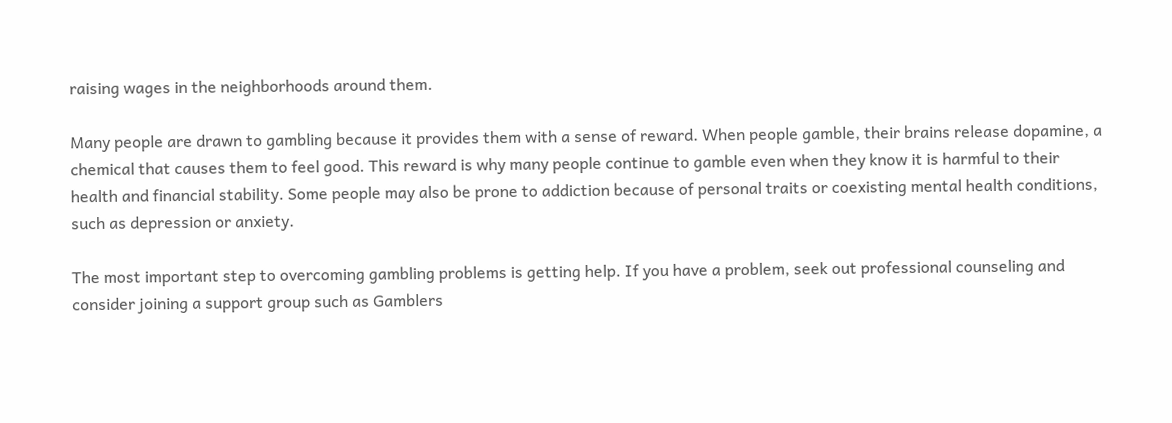raising wages in the neighborhoods around them.

Many people are drawn to gambling because it provides them with a sense of reward. When people gamble, their brains release dopamine, a chemical that causes them to feel good. This reward is why many people continue to gamble even when they know it is harmful to their health and financial stability. Some people may also be prone to addiction because of personal traits or coexisting mental health conditions, such as depression or anxiety.

The most important step to overcoming gambling problems is getting help. If you have a problem, seek out professional counseling and consider joining a support group such as Gamblers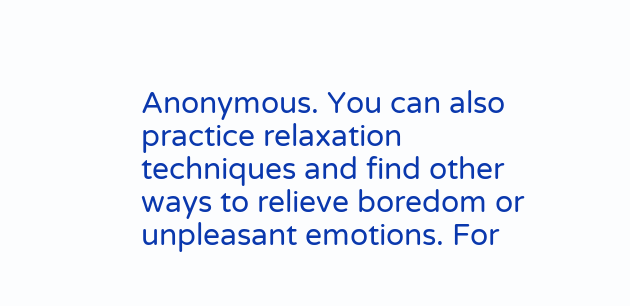Anonymous. You can also practice relaxation techniques and find other ways to relieve boredom or unpleasant emotions. For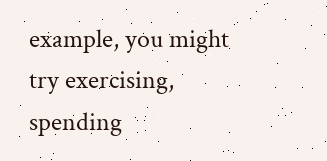example, you might try exercising, spending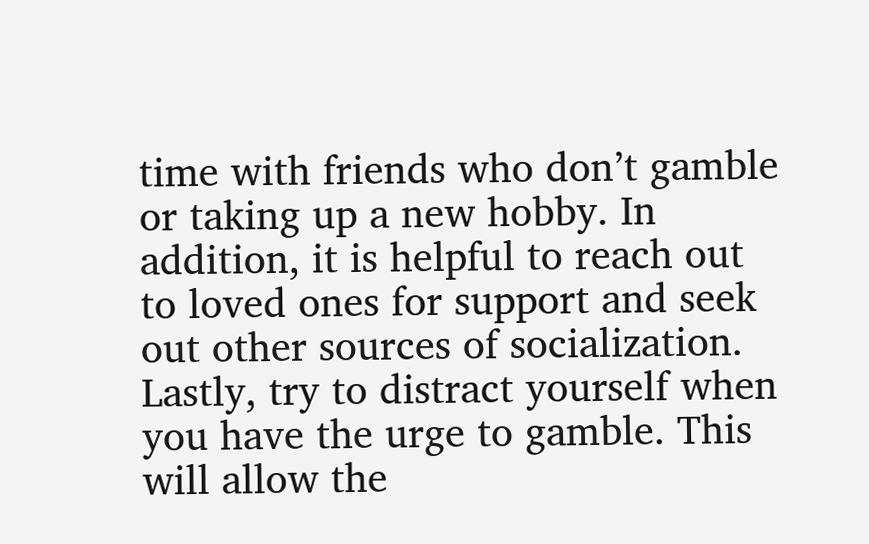time with friends who don’t gamble or taking up a new hobby. In addition, it is helpful to reach out to loved ones for support and seek out other sources of socialization. Lastly, try to distract yourself when you have the urge to gamble. This will allow the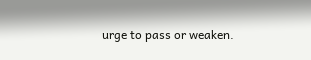urge to pass or weaken.